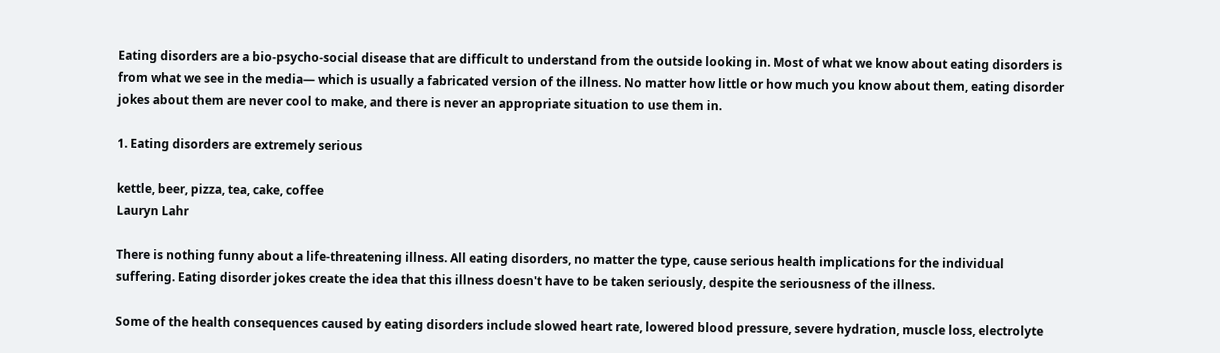Eating disorders are a bio-psycho-social disease that are difficult to understand from the outside looking in. Most of what we know about eating disorders is from what we see in the media— which is usually a fabricated version of the illness. No matter how little or how much you know about them, eating disorder jokes about them are never cool to make, and there is never an appropriate situation to use them in.

1. Eating disorders are extremely serious

kettle, beer, pizza, tea, cake, coffee
Lauryn Lahr

There is nothing funny about a life-threatening illness. All eating disorders, no matter the type, cause serious health implications for the individual suffering. Eating disorder jokes create the idea that this illness doesn't have to be taken seriously, despite the seriousness of the illness.

Some of the health consequences caused by eating disorders include slowed heart rate, lowered blood pressure, severe hydration, muscle loss, electrolyte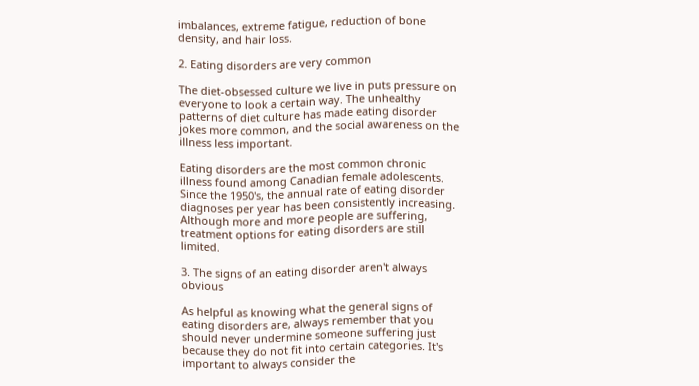imbalances, extreme fatigue, reduction of bone density, and hair loss.

2. Eating disorders are very common

The diet-obsessed culture we live in puts pressure on everyone to look a certain way. The unhealthy patterns of diet culture has made eating disorder jokes more common, and the social awareness on the illness less important.

Eating disorders are the most common chronic illness found among Canadian female adolescents. Since the 1950's, the annual rate of eating disorder diagnoses per year has been consistently increasing. Although more and more people are suffering, treatment options for eating disorders are still limited.

3. The signs of an eating disorder aren't always obvious

As helpful as knowing what the general signs of eating disorders are, always remember that you should never undermine someone suffering just because they do not fit into certain categories. It's important to always consider the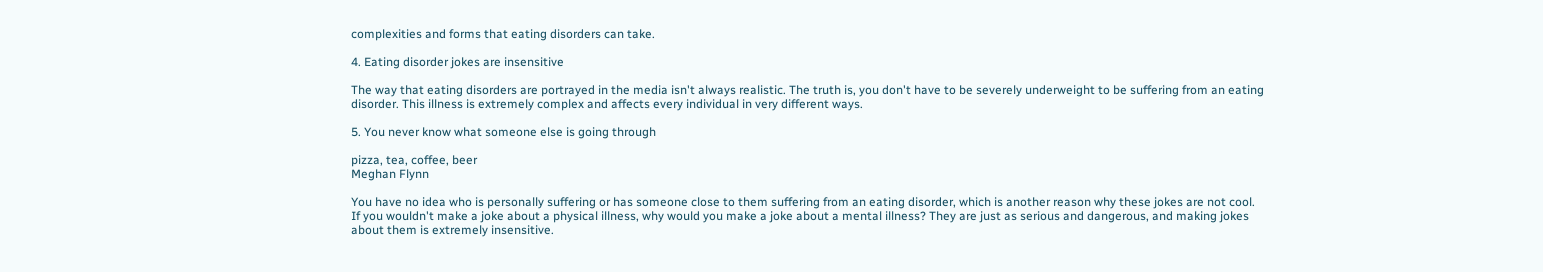complexities and forms that eating disorders can take.

4. Eating disorder jokes are insensitive

The way that eating disorders are portrayed in the media isn't always realistic. The truth is, you don't have to be severely underweight to be suffering from an eating disorder. This illness is extremely complex and affects every individual in very different ways.

5. You never know what someone else is going through

pizza, tea, coffee, beer
Meghan Flynn

You have no idea who is personally suffering or has someone close to them suffering from an eating disorder, which is another reason why these jokes are not cool. If you wouldn't make a joke about a physical illness, why would you make a joke about a mental illness? They are just as serious and dangerous, and making jokes about them is extremely insensitive.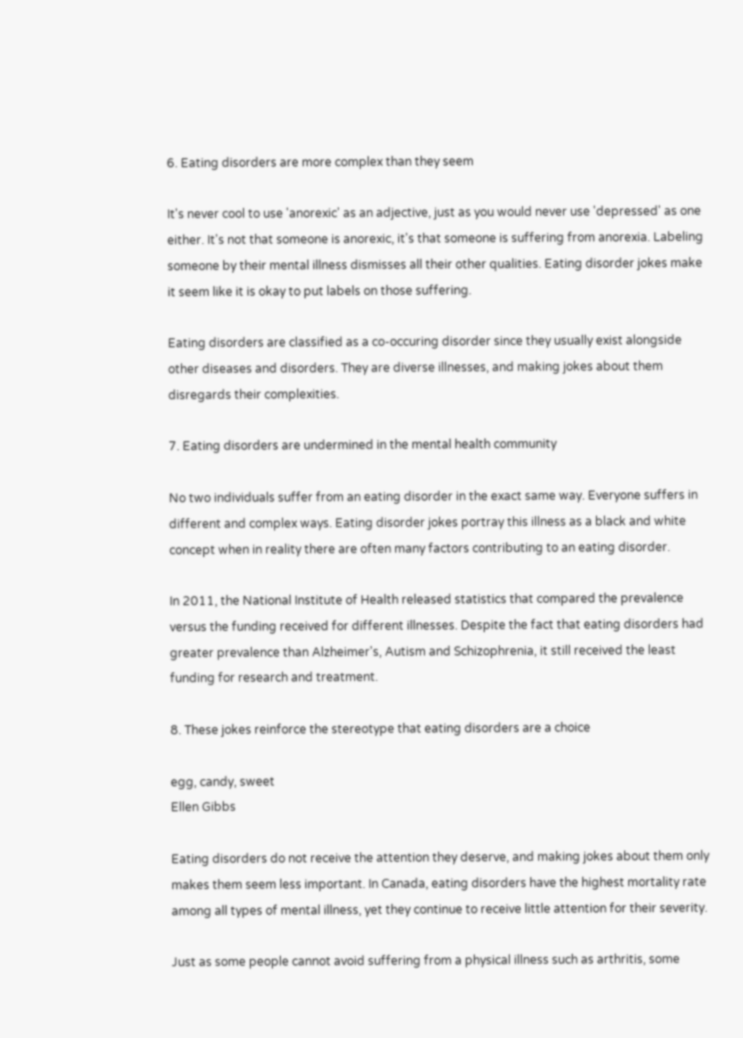6. Eating disorders are more complex than they seem

It's never cool to use 'anorexic' as an adjective, just as you would never use 'depressed' as one either. It's not that someone is anorexic, it's that someone is suffering from anorexia. Labeling someone by their mental illness dismisses all their other qualities. Eating disorder jokes make it seem like it is okay to put labels on those suffering.

Eating disorders are classified as a co-occuring disorder since they usually exist alongside other diseases and disorders. They are diverse illnesses, and making jokes about them disregards their complexities.

7. Eating disorders are undermined in the mental health community

No two individuals suffer from an eating disorder in the exact same way. Everyone suffers in different and complex ways. Eating disorder jokes portray this illness as a black and white concept when in reality there are often many factors contributing to an eating disorder.

In 2011, the National Institute of Health released statistics that compared the prevalence versus the funding received for different illnesses. Despite the fact that eating disorders had greater prevalence than Alzheimer's, Autism and Schizophrenia, it still received the least funding for research and treatment.

8. These jokes reinforce the stereotype that eating disorders are a choice

egg, candy, sweet
Ellen Gibbs

Eating disorders do not receive the attention they deserve, and making jokes about them only makes them seem less important. In Canada, eating disorders have the highest mortality rate among all types of mental illness, yet they continue to receive little attention for their severity.

Just as some people cannot avoid suffering from a physical illness such as arthritis, some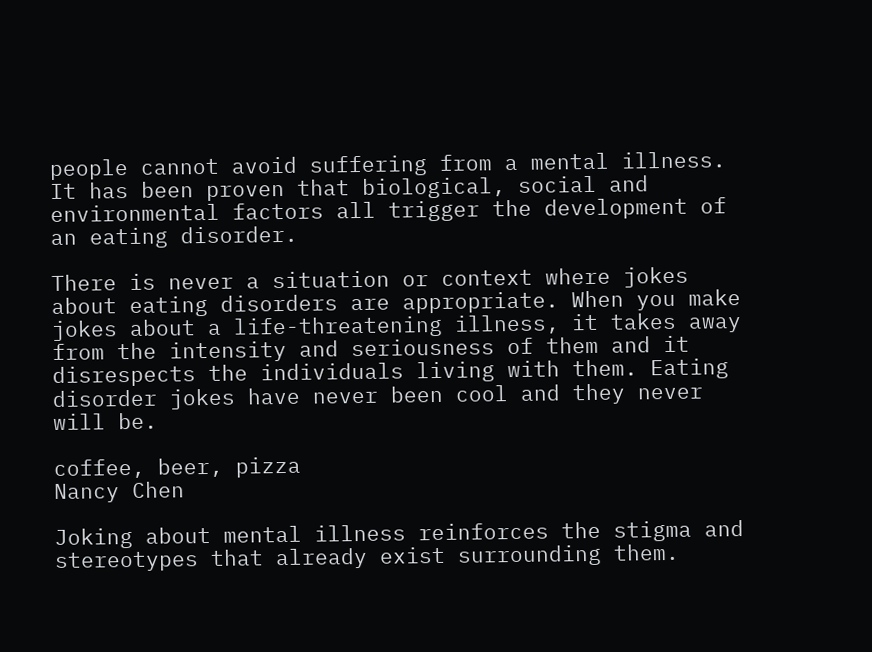people cannot avoid suffering from a mental illness. It has been proven that biological, social and environmental factors all trigger the development of an eating disorder.

There is never a situation or context where jokes about eating disorders are appropriate. When you make jokes about a life-threatening illness, it takes away from the intensity and seriousness of them and it disrespects the individuals living with them. Eating disorder jokes have never been cool and they never will be.

coffee, beer, pizza
Nancy Chen

Joking about mental illness reinforces the stigma and stereotypes that already exist surrounding them.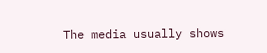The media usually shows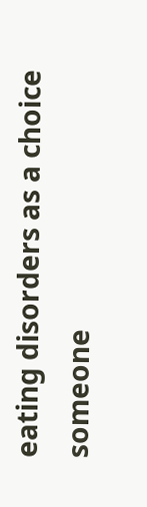eating disorders as a choice someone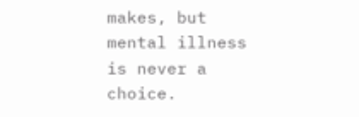makes, but mental illness is never a choice.